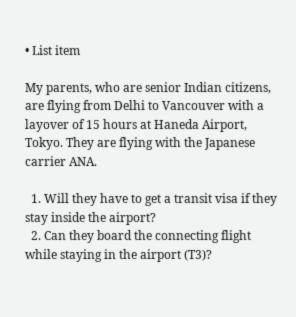• List item

My parents, who are senior Indian citizens, are flying from Delhi to Vancouver with a layover of 15 hours at Haneda Airport, Tokyo. They are flying with the Japanese carrier ANA.

  1. Will they have to get a transit visa if they stay inside the airport?
  2. Can they board the connecting flight while staying in the airport (T3)?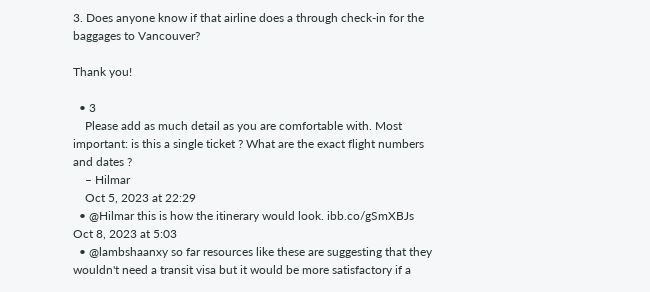3. Does anyone know if that airline does a through check-in for the baggages to Vancouver?

Thank you!

  • 3
    Please add as much detail as you are comfortable with. Most important: is this a single ticket ? What are the exact flight numbers and dates ?
    – Hilmar
    Oct 5, 2023 at 22:29
  • @Hilmar this is how the itinerary would look. ibb.co/gSmXBJs Oct 8, 2023 at 5:03
  • @lambshaanxy so far resources like these are suggesting that they wouldn't need a transit visa but it would be more satisfactory if a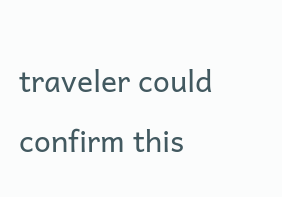traveler could confirm this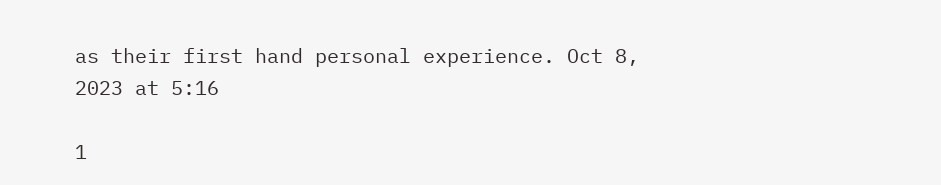as their first hand personal experience. Oct 8, 2023 at 5:16

1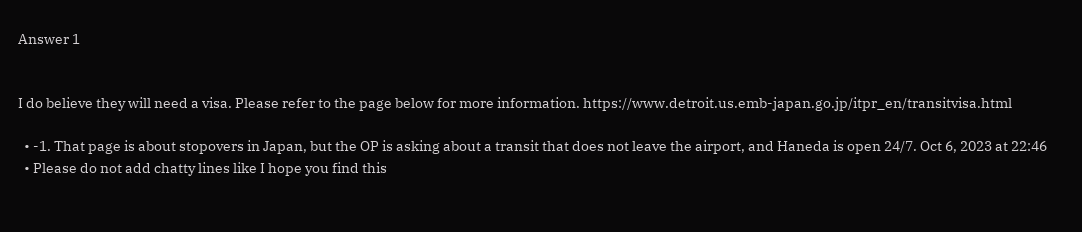Answer 1


I do believe they will need a visa. Please refer to the page below for more information. https://www.detroit.us.emb-japan.go.jp/itpr_en/transitvisa.html

  • -1. That page is about stopovers in Japan, but the OP is asking about a transit that does not leave the airport, and Haneda is open 24/7. Oct 6, 2023 at 22:46
  • Please do not add chatty lines like I hope you find this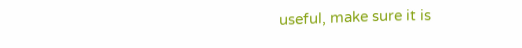useful, make sure it is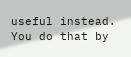useful instead. You do that by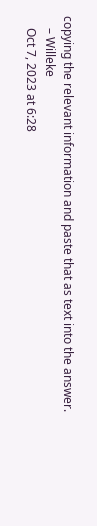copying the relevant information and paste that as text into the answer.
    – Willeke
    Oct 7, 2023 at 6:28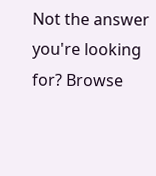Not the answer you're looking for? Browse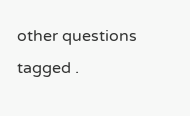other questions tagged .